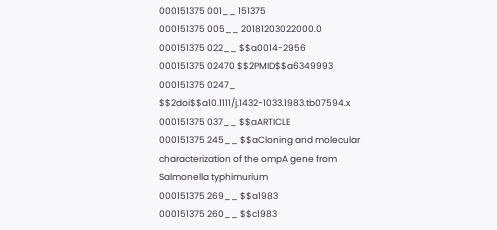000151375 001__ 151375
000151375 005__ 20181203022000.0
000151375 022__ $$a0014-2956
000151375 02470 $$2PMID$$a6349993
000151375 0247_ $$2doi$$a10.1111/j.1432-1033.1983.tb07594.x
000151375 037__ $$aARTICLE
000151375 245__ $$aCloning and molecular characterization of the ompA gene from Salmonella typhimurium
000151375 269__ $$a1983
000151375 260__ $$c1983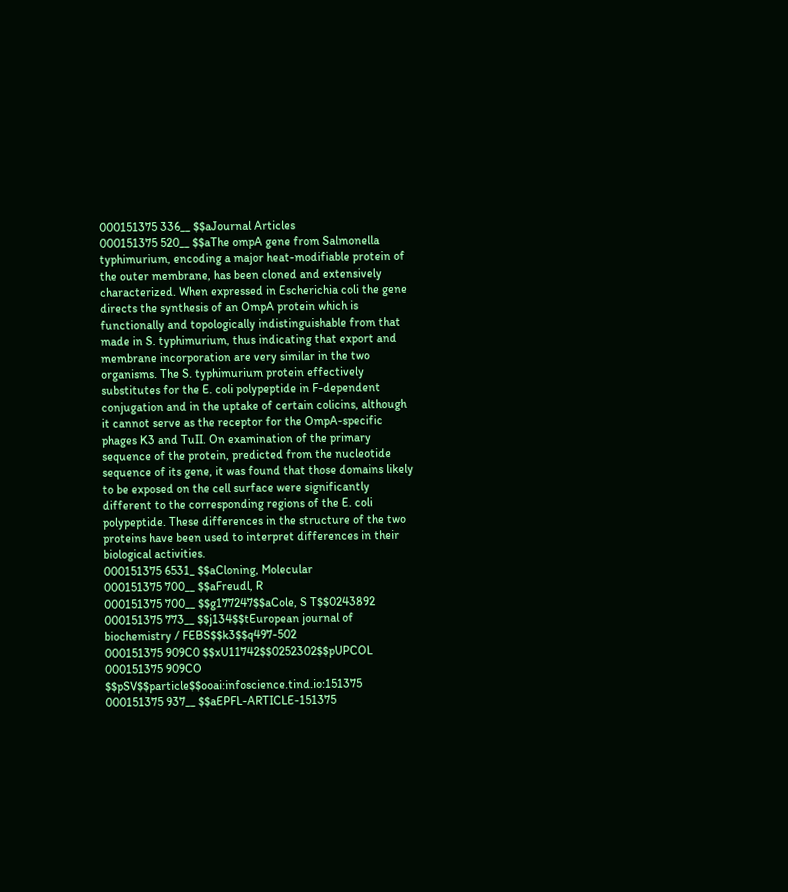000151375 336__ $$aJournal Articles
000151375 520__ $$aThe ompA gene from Salmonella typhimurium, encoding a major heat-modifiable protein of the outer membrane, has been cloned and extensively characterized. When expressed in Escherichia coli the gene directs the synthesis of an OmpA protein which is functionally and topologically indistinguishable from that made in S. typhimurium, thus indicating that export and membrane incorporation are very similar in the two organisms. The S. typhimurium protein effectively substitutes for the E. coli polypeptide in F-dependent conjugation and in the uptake of certain colicins, although it cannot serve as the receptor for the OmpA-specific phages K3 and TuII. On examination of the primary sequence of the protein, predicted from the nucleotide sequence of its gene, it was found that those domains likely to be exposed on the cell surface were significantly different to the corresponding regions of the E. coli polypeptide. These differences in the structure of the two proteins have been used to interpret differences in their biological activities.
000151375 6531_ $$aCloning, Molecular
000151375 700__ $$aFreudl, R
000151375 700__ $$g177247$$aCole, S T$$0243892
000151375 773__ $$j134$$tEuropean journal of biochemistry / FEBS$$k3$$q497-502
000151375 909C0 $$xU11742$$0252302$$pUPCOL
000151375 909CO $$pSV$$particle$$ooai:infoscience.tind.io:151375
000151375 937__ $$aEPFL-ARTICLE-151375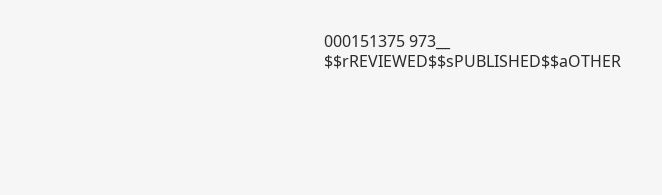000151375 973__ $$rREVIEWED$$sPUBLISHED$$aOTHER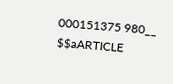000151375 980__ $$aARTICLE